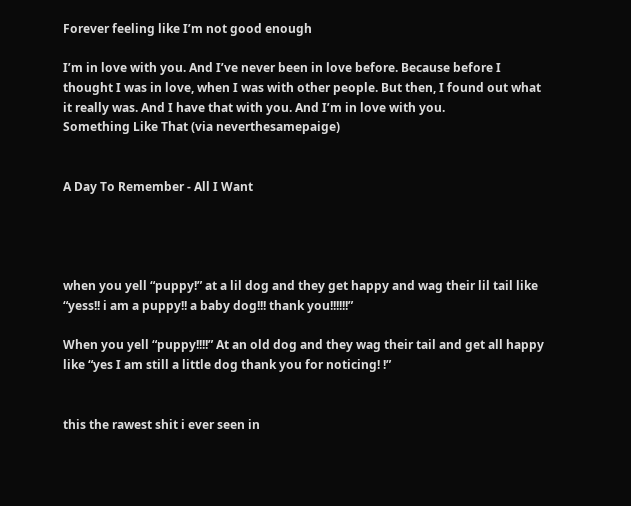Forever feeling like I’m not good enough

I’m in love with you. And I’ve never been in love before. Because before I thought I was in love, when I was with other people. But then, I found out what it really was. And I have that with you. And I’m in love with you.
Something Like That (via neverthesamepaige)


A Day To Remember - All I Want




when you yell “puppy!” at a lil dog and they get happy and wag their lil tail like “yess!! i am a puppy!! a baby dog!!! thank you!!!!!!”

When you yell “puppy!!!!” At an old dog and they wag their tail and get all happy like “yes I am still a little dog thank you for noticing! !”


this the rawest shit i ever seen in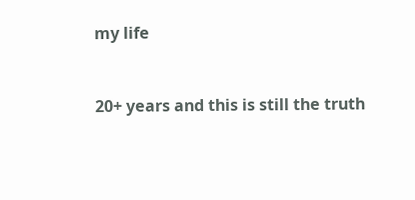my life


20+ years and this is still the truth